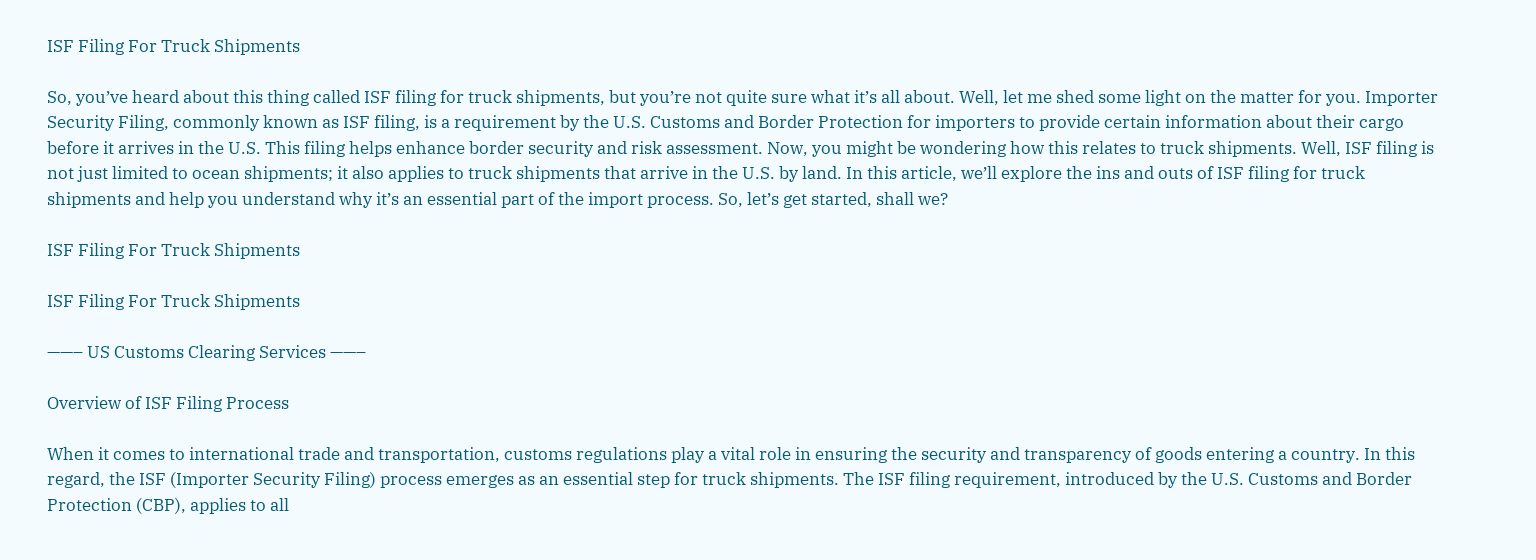ISF Filing For Truck Shipments

So, you’ve heard about this thing called ISF filing for truck shipments, but you’re not quite sure what it’s all about. Well, let me shed some light on the matter for you. Importer Security Filing, commonly known as ISF filing, is a requirement by the U.S. Customs and Border Protection for importers to provide certain information about their cargo before it arrives in the U.S. This filing helps enhance border security and risk assessment. Now, you might be wondering how this relates to truck shipments. Well, ISF filing is not just limited to ocean shipments; it also applies to truck shipments that arrive in the U.S. by land. In this article, we’ll explore the ins and outs of ISF filing for truck shipments and help you understand why it’s an essential part of the import process. So, let’s get started, shall we?

ISF Filing For Truck Shipments

ISF Filing For Truck Shipments

——– US Customs Clearing Services ——–

Overview of ISF Filing Process

When it comes to international trade and transportation, customs regulations play a vital role in ensuring the security and transparency of goods entering a country. In this regard, the ISF (Importer Security Filing) process emerges as an essential step for truck shipments. The ISF filing requirement, introduced by the U.S. Customs and Border Protection (CBP), applies to all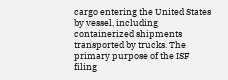cargo entering the United States by vessel, including containerized shipments transported by trucks. The primary purpose of the ISF filing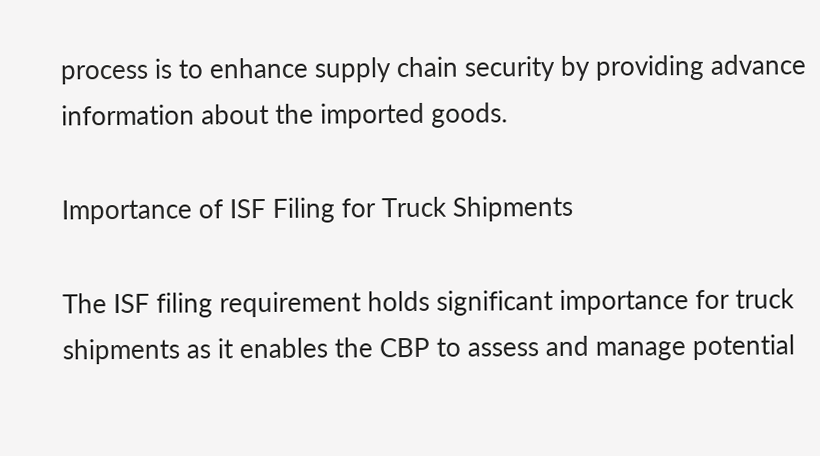process is to enhance supply chain security by providing advance information about the imported goods.

Importance of ISF Filing for Truck Shipments

The ISF filing requirement holds significant importance for truck shipments as it enables the CBP to assess and manage potential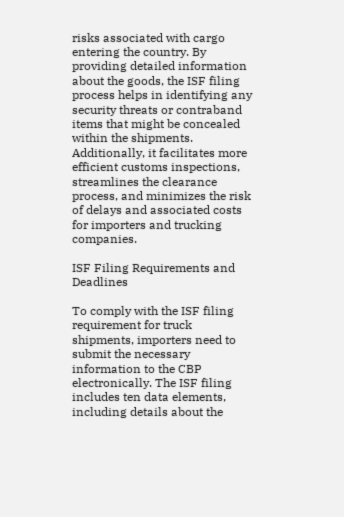risks associated with cargo entering the country. By providing detailed information about the goods, the ISF filing process helps in identifying any security threats or contraband items that might be concealed within the shipments. Additionally, it facilitates more efficient customs inspections, streamlines the clearance process, and minimizes the risk of delays and associated costs for importers and trucking companies.

ISF Filing Requirements and Deadlines

To comply with the ISF filing requirement for truck shipments, importers need to submit the necessary information to the CBP electronically. The ISF filing includes ten data elements, including details about the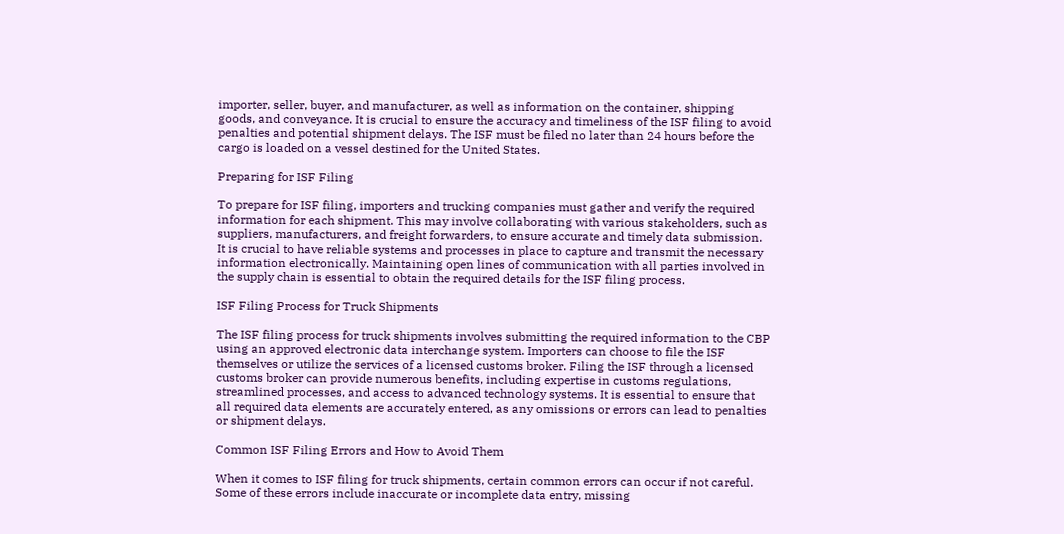importer, seller, buyer, and manufacturer, as well as information on the container, shipping goods, and conveyance. It is crucial to ensure the accuracy and timeliness of the ISF filing to avoid penalties and potential shipment delays. The ISF must be filed no later than 24 hours before the cargo is loaded on a vessel destined for the United States.

Preparing for ISF Filing

To prepare for ISF filing, importers and trucking companies must gather and verify the required information for each shipment. This may involve collaborating with various stakeholders, such as suppliers, manufacturers, and freight forwarders, to ensure accurate and timely data submission. It is crucial to have reliable systems and processes in place to capture and transmit the necessary information electronically. Maintaining open lines of communication with all parties involved in the supply chain is essential to obtain the required details for the ISF filing process.

ISF Filing Process for Truck Shipments

The ISF filing process for truck shipments involves submitting the required information to the CBP using an approved electronic data interchange system. Importers can choose to file the ISF themselves or utilize the services of a licensed customs broker. Filing the ISF through a licensed customs broker can provide numerous benefits, including expertise in customs regulations, streamlined processes, and access to advanced technology systems. It is essential to ensure that all required data elements are accurately entered, as any omissions or errors can lead to penalties or shipment delays.

Common ISF Filing Errors and How to Avoid Them

When it comes to ISF filing for truck shipments, certain common errors can occur if not careful. Some of these errors include inaccurate or incomplete data entry, missing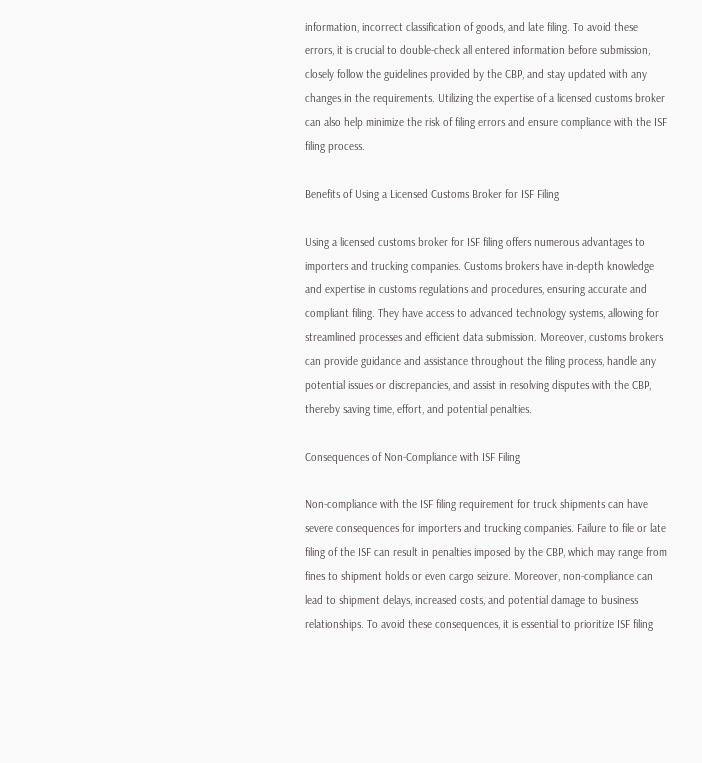information, incorrect classification of goods, and late filing. To avoid these errors, it is crucial to double-check all entered information before submission, closely follow the guidelines provided by the CBP, and stay updated with any changes in the requirements. Utilizing the expertise of a licensed customs broker can also help minimize the risk of filing errors and ensure compliance with the ISF filing process.

Benefits of Using a Licensed Customs Broker for ISF Filing

Using a licensed customs broker for ISF filing offers numerous advantages to importers and trucking companies. Customs brokers have in-depth knowledge and expertise in customs regulations and procedures, ensuring accurate and compliant filing. They have access to advanced technology systems, allowing for streamlined processes and efficient data submission. Moreover, customs brokers can provide guidance and assistance throughout the filing process, handle any potential issues or discrepancies, and assist in resolving disputes with the CBP, thereby saving time, effort, and potential penalties.

Consequences of Non-Compliance with ISF Filing

Non-compliance with the ISF filing requirement for truck shipments can have severe consequences for importers and trucking companies. Failure to file or late filing of the ISF can result in penalties imposed by the CBP, which may range from fines to shipment holds or even cargo seizure. Moreover, non-compliance can lead to shipment delays, increased costs, and potential damage to business relationships. To avoid these consequences, it is essential to prioritize ISF filing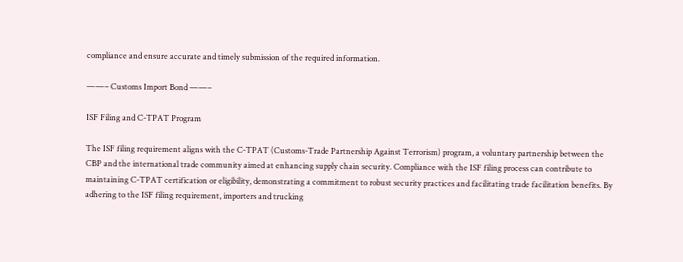compliance and ensure accurate and timely submission of the required information.

——– Customs Import Bond ——–

ISF Filing and C-TPAT Program

The ISF filing requirement aligns with the C-TPAT (Customs-Trade Partnership Against Terrorism) program, a voluntary partnership between the CBP and the international trade community aimed at enhancing supply chain security. Compliance with the ISF filing process can contribute to maintaining C-TPAT certification or eligibility, demonstrating a commitment to robust security practices and facilitating trade facilitation benefits. By adhering to the ISF filing requirement, importers and trucking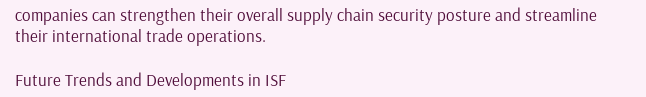companies can strengthen their overall supply chain security posture and streamline their international trade operations.

Future Trends and Developments in ISF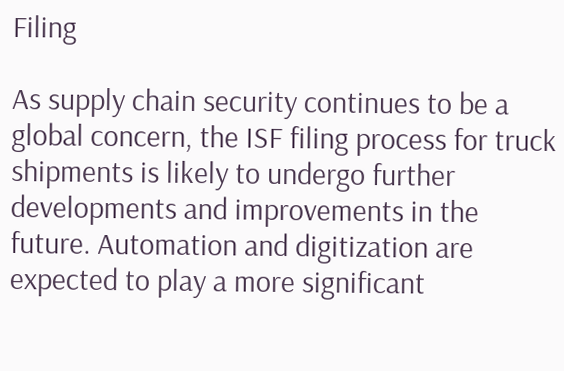Filing

As supply chain security continues to be a global concern, the ISF filing process for truck shipments is likely to undergo further developments and improvements in the future. Automation and digitization are expected to play a more significant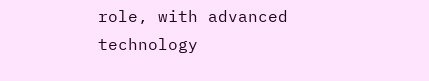role, with advanced technology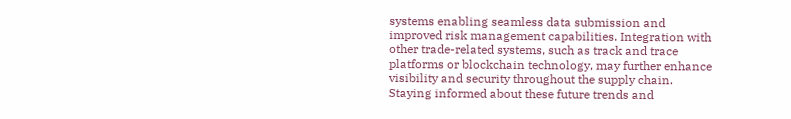systems enabling seamless data submission and improved risk management capabilities. Integration with other trade-related systems, such as track and trace platforms or blockchain technology, may further enhance visibility and security throughout the supply chain. Staying informed about these future trends and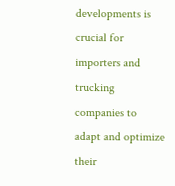developments is crucial for importers and trucking companies to adapt and optimize their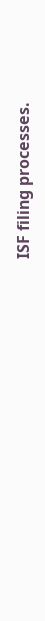ISF filing processes.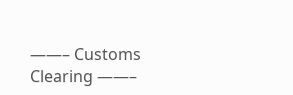——– Customs Clearing ——–